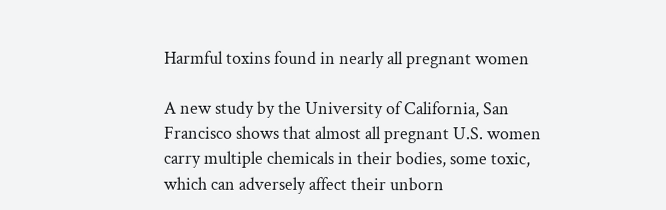Harmful toxins found in nearly all pregnant women

A new study by the University of California, San Francisco shows that almost all pregnant U.S. women carry multiple chemicals in their bodies, some toxic, which can adversely affect their unborn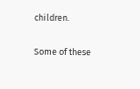children.

Some of these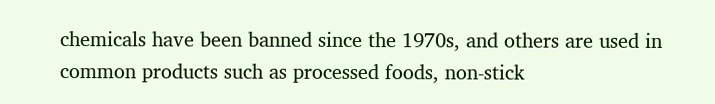chemicals have been banned since the 1970s, and others are used in common products such as processed foods, non-stick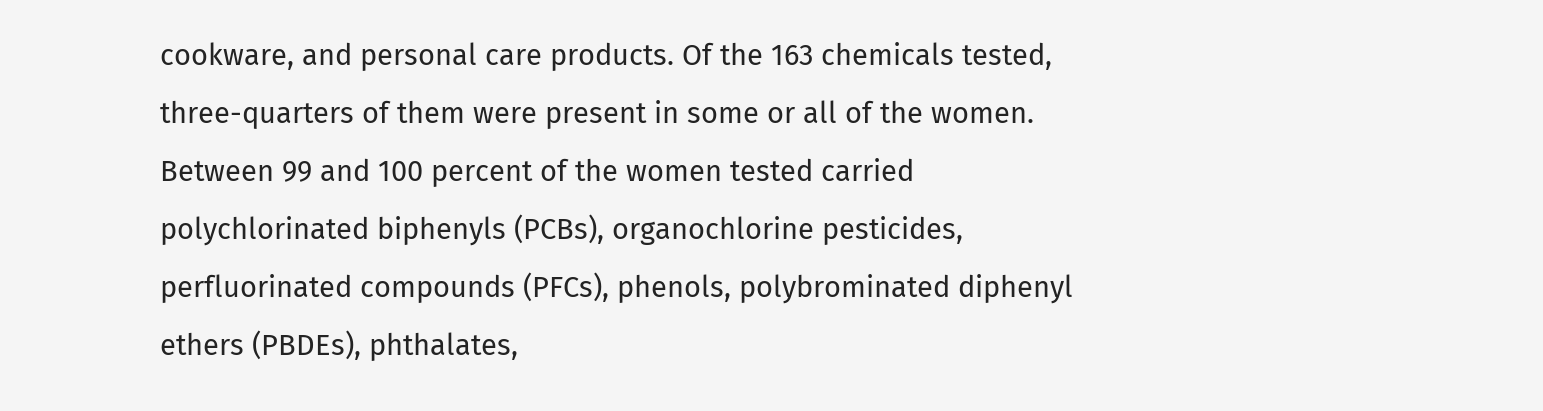cookware, and personal care products. Of the 163 chemicals tested, three-quarters of them were present in some or all of the women. Between 99 and 100 percent of the women tested carried polychlorinated biphenyls (PCBs), organochlorine pesticides, perfluorinated compounds (PFCs), phenols, polybrominated diphenyl ethers (PBDEs), phthalates,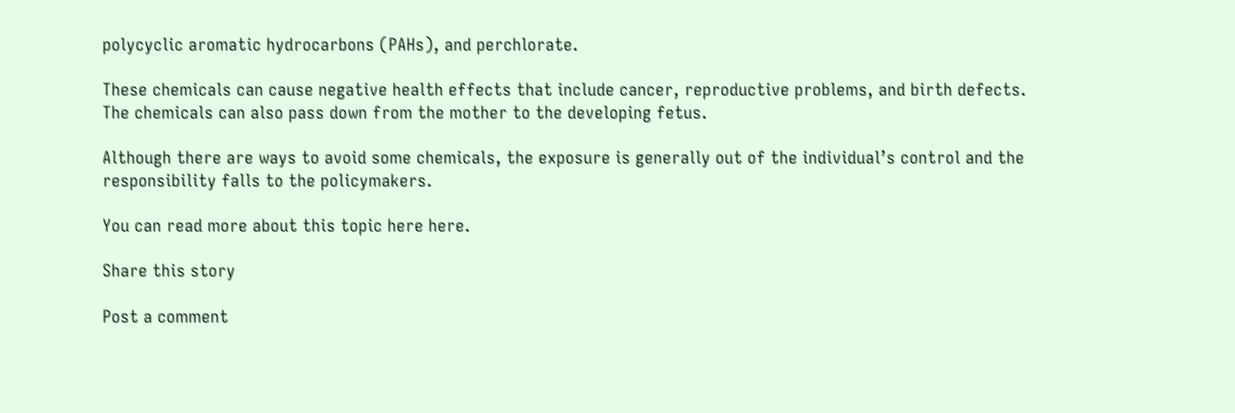polycyclic aromatic hydrocarbons (PAHs), and perchlorate.

These chemicals can cause negative health effects that include cancer, reproductive problems, and birth defects. The chemicals can also pass down from the mother to the developing fetus.

Although there are ways to avoid some chemicals, the exposure is generally out of the individual’s control and the responsibility falls to the policymakers.

You can read more about this topic here here.

Share this story

Post a comment